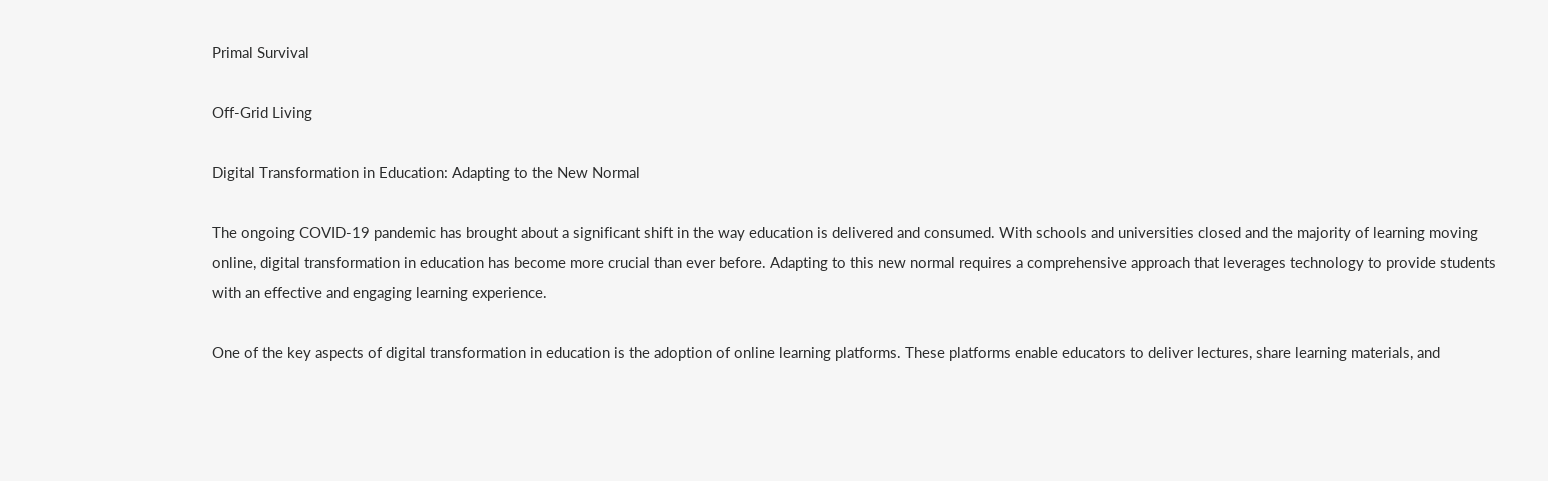Primal Survival

Off-Grid Living

Digital Transformation in Education: Adapting to the New Normal

The ongoing COVID-19 pandemic has brought about a significant shift in the way education is delivered and consumed. With schools and universities closed and the majority of learning moving online, digital transformation in education has become more crucial than ever before. Adapting to this new normal requires a comprehensive approach that leverages technology to provide students with an effective and engaging learning experience.

One of the key aspects of digital transformation in education is the adoption of online learning platforms. These platforms enable educators to deliver lectures, share learning materials, and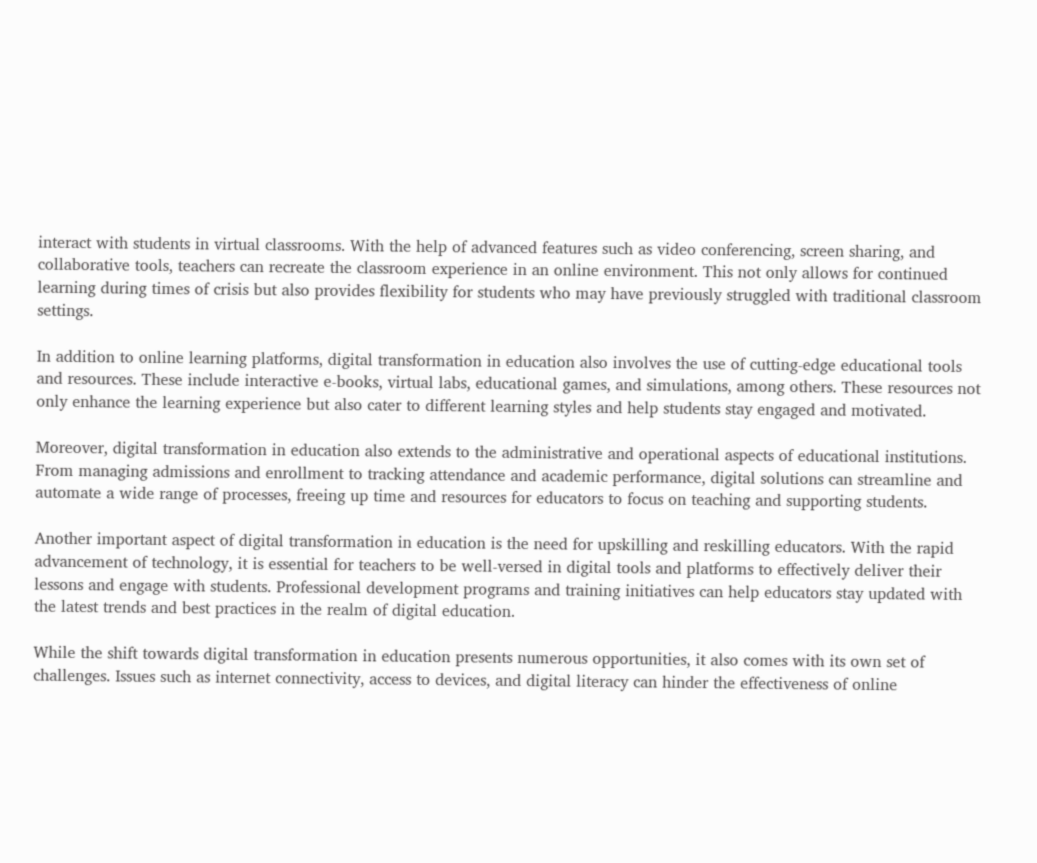interact with students in virtual classrooms. With the help of advanced features such as video conferencing, screen sharing, and collaborative tools, teachers can recreate the classroom experience in an online environment. This not only allows for continued learning during times of crisis but also provides flexibility for students who may have previously struggled with traditional classroom settings.

In addition to online learning platforms, digital transformation in education also involves the use of cutting-edge educational tools and resources. These include interactive e-books, virtual labs, educational games, and simulations, among others. These resources not only enhance the learning experience but also cater to different learning styles and help students stay engaged and motivated.

Moreover, digital transformation in education also extends to the administrative and operational aspects of educational institutions. From managing admissions and enrollment to tracking attendance and academic performance, digital solutions can streamline and automate a wide range of processes, freeing up time and resources for educators to focus on teaching and supporting students.

Another important aspect of digital transformation in education is the need for upskilling and reskilling educators. With the rapid advancement of technology, it is essential for teachers to be well-versed in digital tools and platforms to effectively deliver their lessons and engage with students. Professional development programs and training initiatives can help educators stay updated with the latest trends and best practices in the realm of digital education.

While the shift towards digital transformation in education presents numerous opportunities, it also comes with its own set of challenges. Issues such as internet connectivity, access to devices, and digital literacy can hinder the effectiveness of online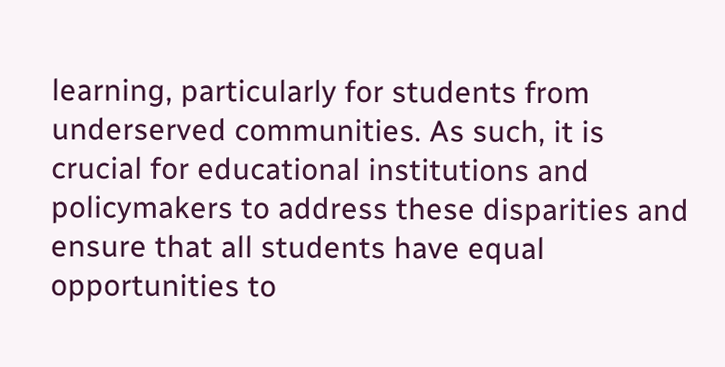learning, particularly for students from underserved communities. As such, it is crucial for educational institutions and policymakers to address these disparities and ensure that all students have equal opportunities to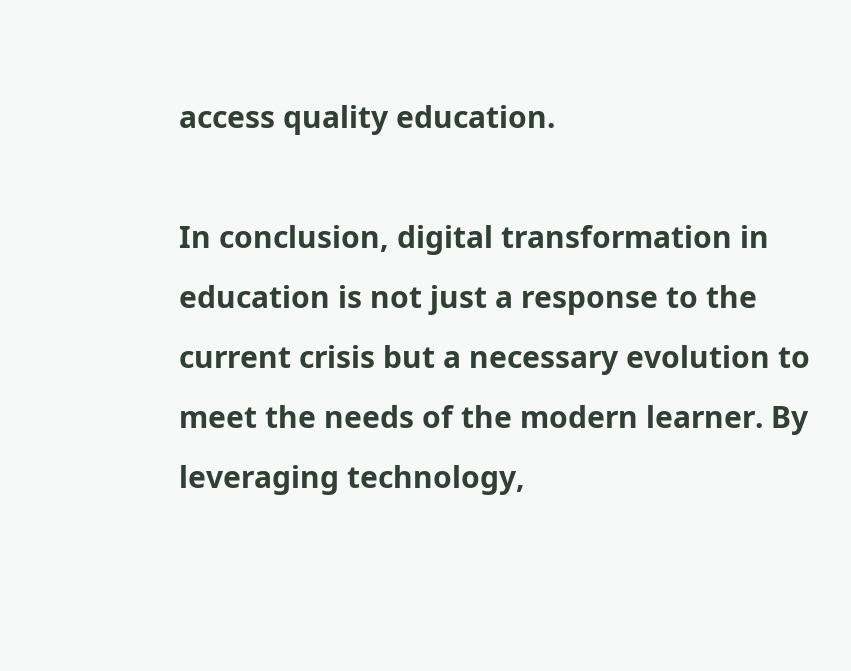access quality education.

In conclusion, digital transformation in education is not just a response to the current crisis but a necessary evolution to meet the needs of the modern learner. By leveraging technology,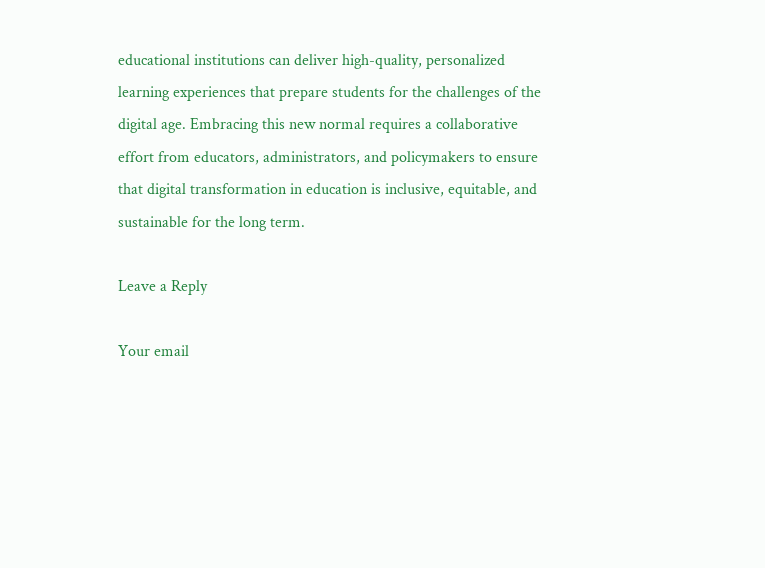educational institutions can deliver high-quality, personalized learning experiences that prepare students for the challenges of the digital age. Embracing this new normal requires a collaborative effort from educators, administrators, and policymakers to ensure that digital transformation in education is inclusive, equitable, and sustainable for the long term.

Leave a Reply

Your email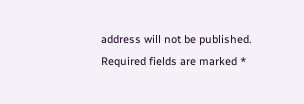address will not be published. Required fields are marked *